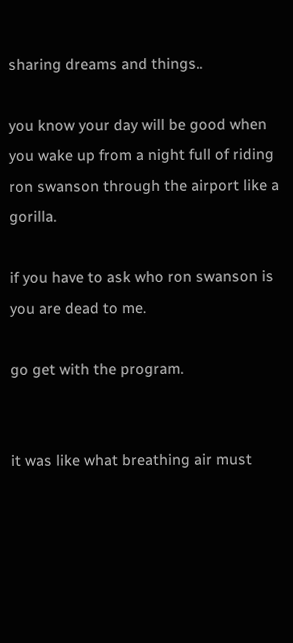sharing dreams and things..

you know your day will be good when you wake up from a night full of riding ron swanson through the airport like a gorilla.

if you have to ask who ron swanson is you are dead to me.

go get with the program.


it was like what breathing air must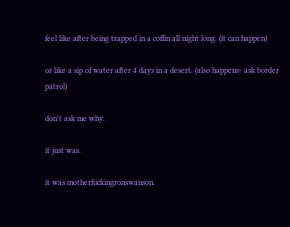feel like after being trapped in a coffin all night long. (it can happen)

or like a sip of water after 4 days in a desert. (also happens- ask border patrol)

don't ask me why.

it just was.

it was motherfuckingronswanson.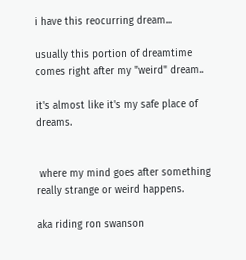i have this reocurring dream...

usually this portion of dreamtime comes right after my "weird" dream..

it's almost like it's my safe place of dreams.


 where my mind goes after something really strange or weird happens.

aka riding ron swanson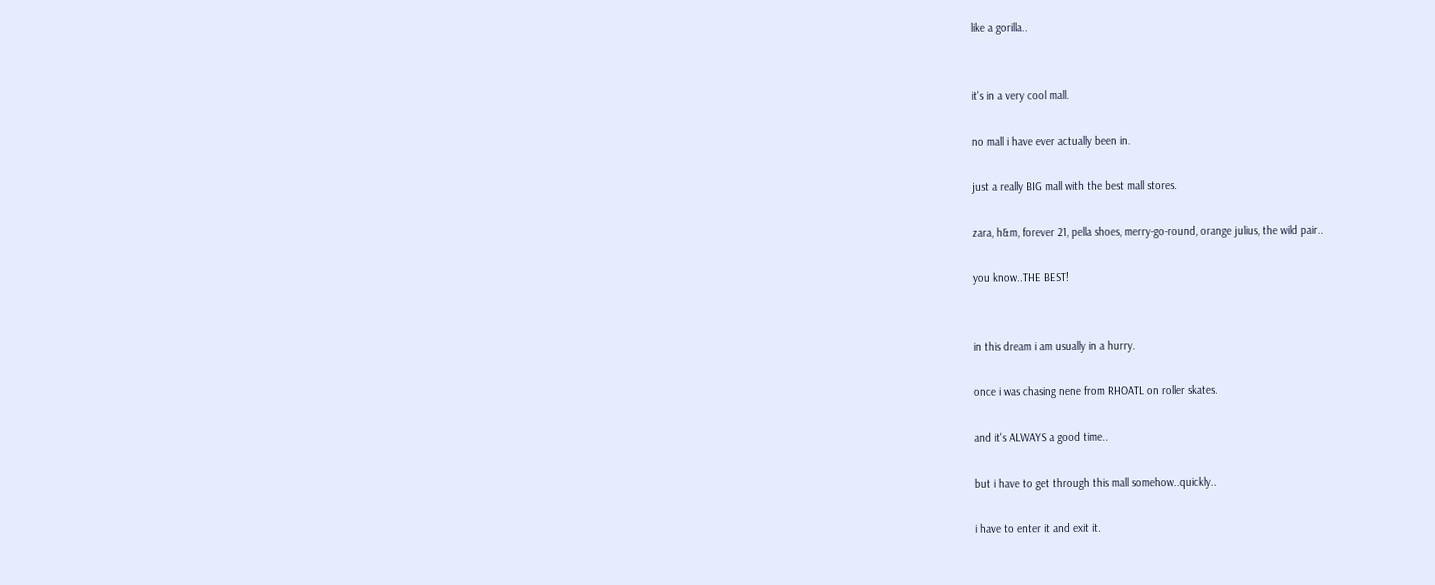like a gorilla..


it's in a very cool mall.

no mall i have ever actually been in.

just a really BIG mall with the best mall stores.

zara, h&m, forever 21, pella shoes, merry-go-round, orange julius, the wild pair..

you know..THE BEST!


in this dream i am usually in a hurry.

once i was chasing nene from RHOATL on roller skates.

and it's ALWAYS a good time..

but i have to get through this mall somehow..quickly..

i have to enter it and exit it.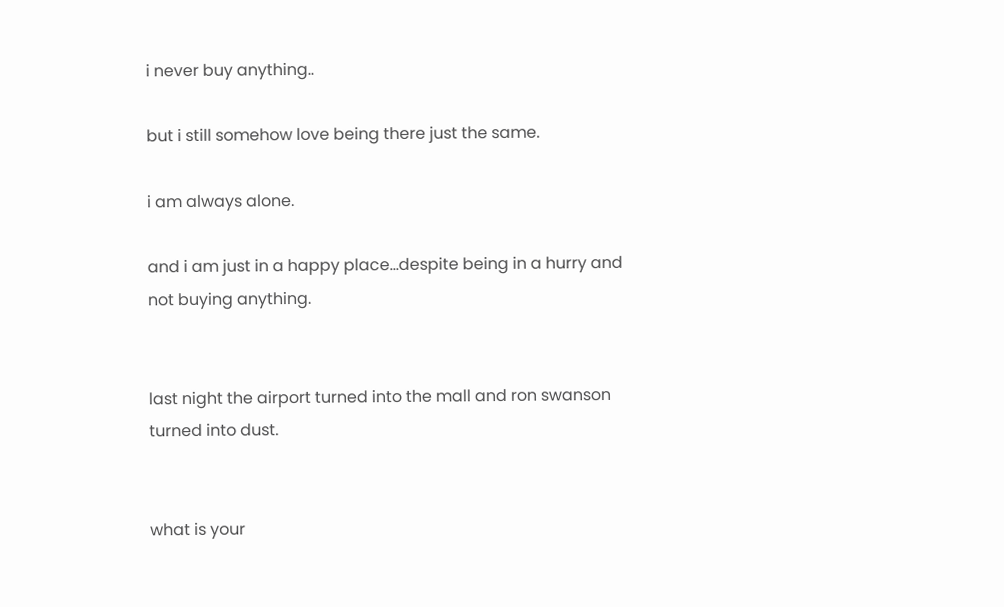i never buy anything..

but i still somehow love being there just the same.

i am always alone.

and i am just in a happy place...despite being in a hurry and not buying anything.


last night the airport turned into the mall and ron swanson turned into dust.


what is your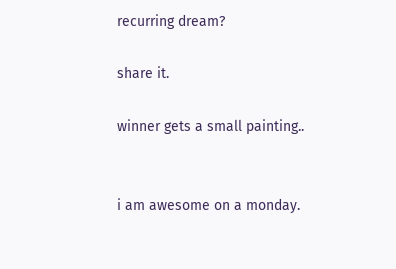recurring dream?

share it.

winner gets a small painting..


i am awesome on a monday.